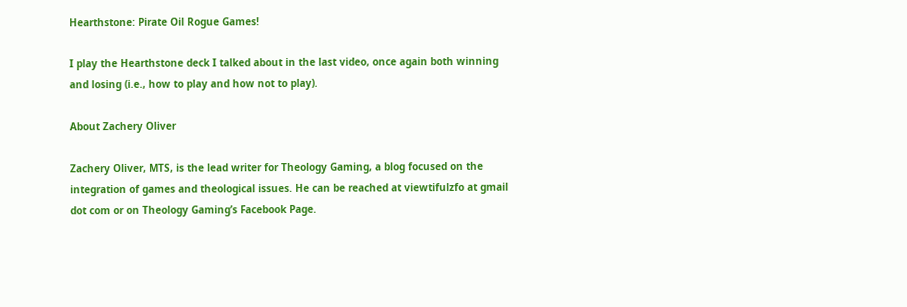Hearthstone: Pirate Oil Rogue Games!

I play the Hearthstone deck I talked about in the last video, once again both winning and losing (i.e., how to play and how not to play).

About Zachery Oliver

Zachery Oliver, MTS, is the lead writer for Theology Gaming, a blog focused on the integration of games and theological issues. He can be reached at viewtifulzfo at gmail dot com or on Theology Gaming’s Facebook Page.